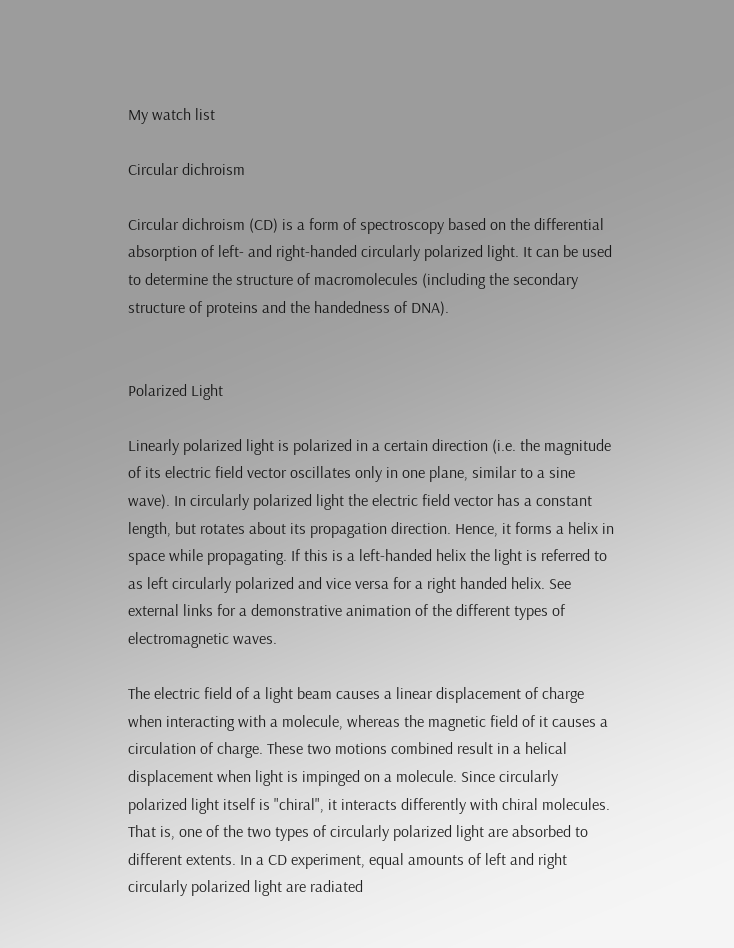My watch list

Circular dichroism

Circular dichroism (CD) is a form of spectroscopy based on the differential absorption of left- and right-handed circularly polarized light. It can be used to determine the structure of macromolecules (including the secondary structure of proteins and the handedness of DNA).


Polarized Light

Linearly polarized light is polarized in a certain direction (i.e. the magnitude of its electric field vector oscillates only in one plane, similar to a sine wave). In circularly polarized light the electric field vector has a constant length, but rotates about its propagation direction. Hence, it forms a helix in space while propagating. If this is a left-handed helix the light is referred to as left circularly polarized and vice versa for a right handed helix. See external links for a demonstrative animation of the different types of electromagnetic waves.

The electric field of a light beam causes a linear displacement of charge when interacting with a molecule, whereas the magnetic field of it causes a circulation of charge. These two motions combined result in a helical displacement when light is impinged on a molecule. Since circularly polarized light itself is "chiral", it interacts differently with chiral molecules. That is, one of the two types of circularly polarized light are absorbed to different extents. In a CD experiment, equal amounts of left and right circularly polarized light are radiated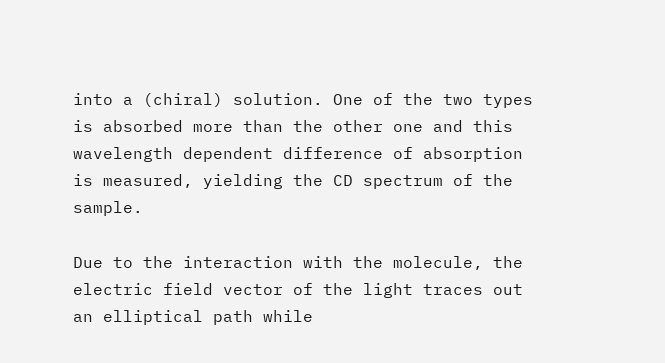into a (chiral) solution. One of the two types is absorbed more than the other one and this wavelength dependent difference of absorption is measured, yielding the CD spectrum of the sample.

Due to the interaction with the molecule, the electric field vector of the light traces out an elliptical path while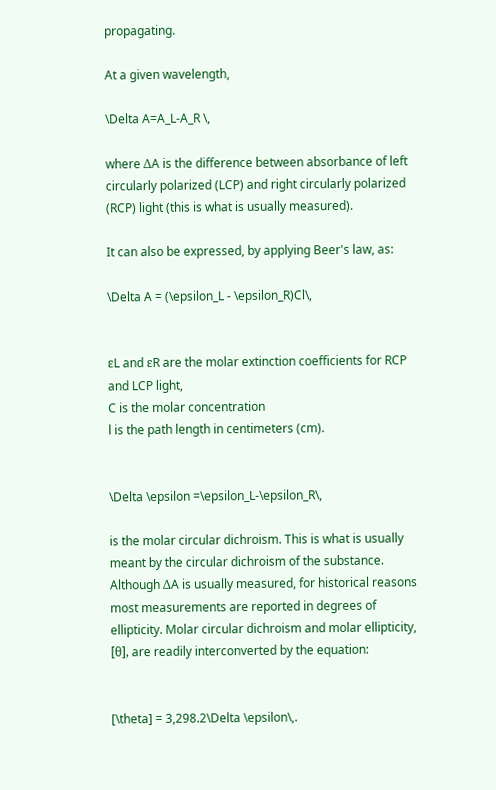propagating.

At a given wavelength,

\Delta A=A_L-A_R \,

where ΔA is the difference between absorbance of left circularly polarized (LCP) and right circularly polarized (RCP) light (this is what is usually measured).

It can also be expressed, by applying Beer's law, as:

\Delta A = (\epsilon_L - \epsilon_R)Cl\,


εL and εR are the molar extinction coefficients for RCP and LCP light,
C is the molar concentration
l is the path length in centimeters (cm).


\Delta \epsilon =\epsilon_L-\epsilon_R\,

is the molar circular dichroism. This is what is usually meant by the circular dichroism of the substance. Although ΔA is usually measured, for historical reasons most measurements are reported in degrees of ellipticity. Molar circular dichroism and molar ellipticity, [θ], are readily interconverted by the equation:


[\theta] = 3,298.2\Delta \epsilon\,.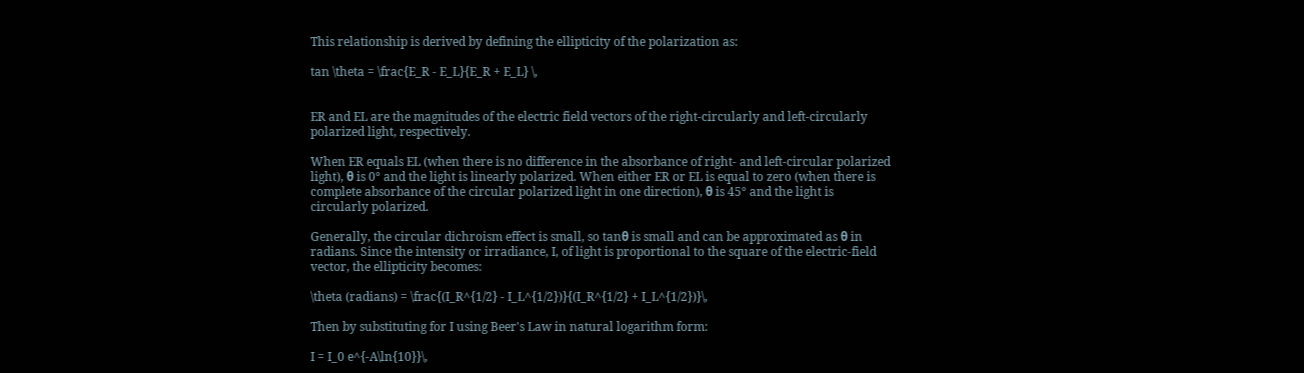This relationship is derived by defining the ellipticity of the polarization as:

tan \theta = \frac{E_R - E_L}{E_R + E_L} \,


ER and EL are the magnitudes of the electric field vectors of the right-circularly and left-circularly polarized light, respectively.

When ER equals EL (when there is no difference in the absorbance of right- and left-circular polarized light), θ is 0° and the light is linearly polarized. When either ER or EL is equal to zero (when there is complete absorbance of the circular polarized light in one direction), θ is 45° and the light is circularly polarized.

Generally, the circular dichroism effect is small, so tanθ is small and can be approximated as θ in radians. Since the intensity or irradiance, I, of light is proportional to the square of the electric-field vector, the ellipticity becomes:

\theta (radians) = \frac{(I_R^{1/2} - I_L^{1/2})}{(I_R^{1/2} + I_L^{1/2})}\,

Then by substituting for I using Beer's Law in natural logarithm form:

I = I_0 e^{-A\ln{10}}\,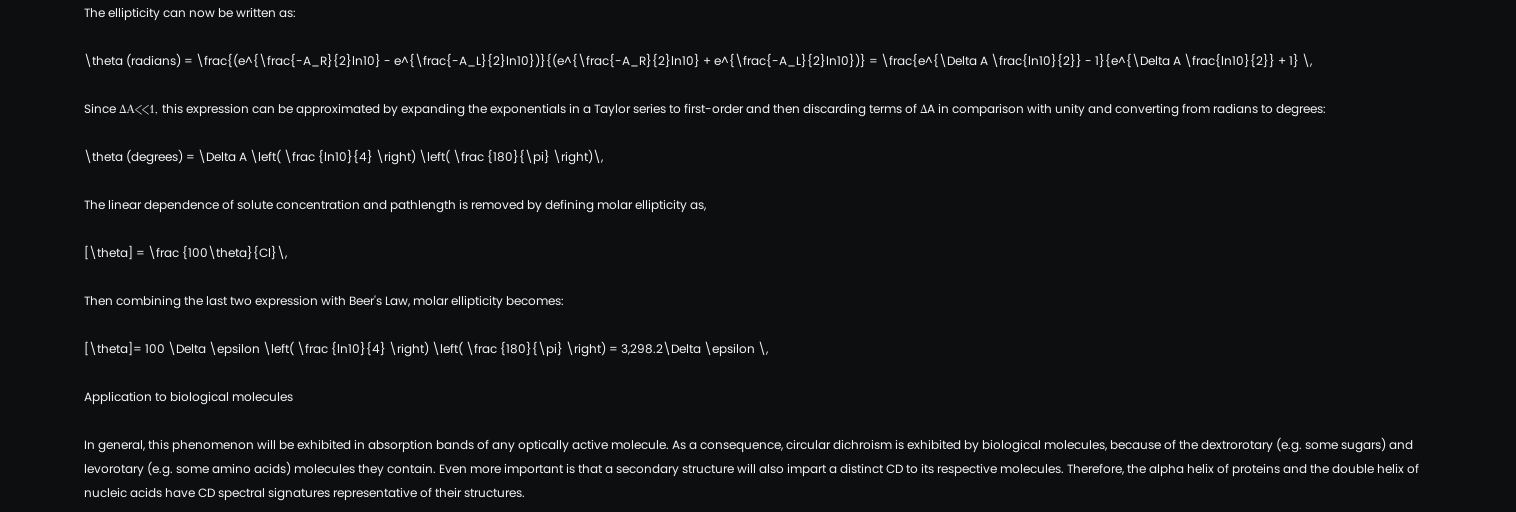The ellipticity can now be written as:

\theta (radians) = \frac{(e^{\frac{-A_R}{2}ln10} - e^{\frac{-A_L}{2}ln10})}{(e^{\frac{-A_R}{2}ln10} + e^{\frac{-A_L}{2}ln10})} = \frac{e^{\Delta A \frac{ln10}{2}} - 1}{e^{\Delta A \frac{ln10}{2}} + 1} \,

Since ΔA<<1, this expression can be approximated by expanding the exponentials in a Taylor series to first-order and then discarding terms of ΔA in comparison with unity and converting from radians to degrees:

\theta (degrees) = \Delta A \left( \frac {ln10}{4} \right) \left( \frac {180}{\pi} \right)\,

The linear dependence of solute concentration and pathlength is removed by defining molar ellipticity as,

[\theta] = \frac {100\theta}{Cl}\,

Then combining the last two expression with Beer's Law, molar ellipticity becomes:

[\theta]= 100 \Delta \epsilon \left( \frac {ln10}{4} \right) \left( \frac {180}{\pi} \right) = 3,298.2\Delta \epsilon \,

Application to biological molecules

In general, this phenomenon will be exhibited in absorption bands of any optically active molecule. As a consequence, circular dichroism is exhibited by biological molecules, because of the dextrorotary (e.g. some sugars) and levorotary (e.g. some amino acids) molecules they contain. Even more important is that a secondary structure will also impart a distinct CD to its respective molecules. Therefore, the alpha helix of proteins and the double helix of nucleic acids have CD spectral signatures representative of their structures.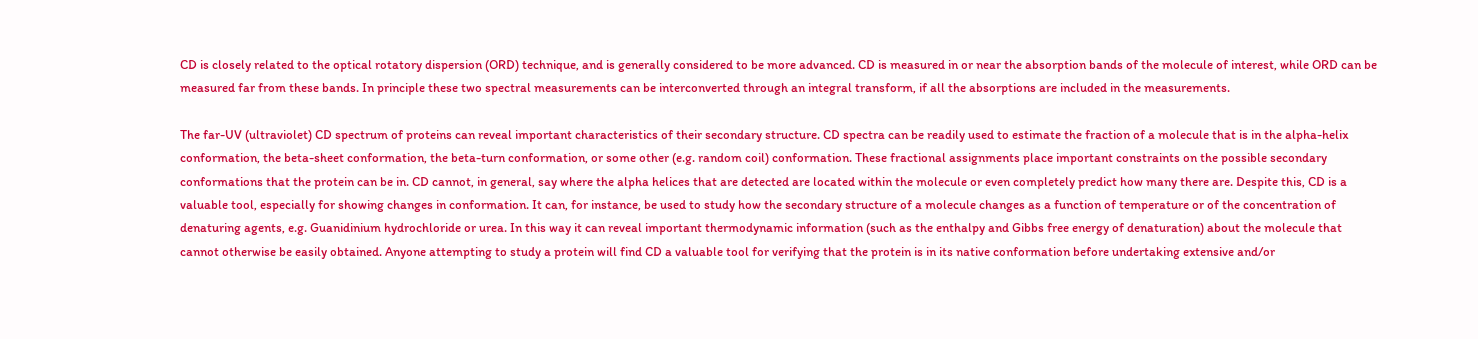CD is closely related to the optical rotatory dispersion (ORD) technique, and is generally considered to be more advanced. CD is measured in or near the absorption bands of the molecule of interest, while ORD can be measured far from these bands. In principle these two spectral measurements can be interconverted through an integral transform, if all the absorptions are included in the measurements.

The far-UV (ultraviolet) CD spectrum of proteins can reveal important characteristics of their secondary structure. CD spectra can be readily used to estimate the fraction of a molecule that is in the alpha-helix conformation, the beta-sheet conformation, the beta-turn conformation, or some other (e.g. random coil) conformation. These fractional assignments place important constraints on the possible secondary conformations that the protein can be in. CD cannot, in general, say where the alpha helices that are detected are located within the molecule or even completely predict how many there are. Despite this, CD is a valuable tool, especially for showing changes in conformation. It can, for instance, be used to study how the secondary structure of a molecule changes as a function of temperature or of the concentration of denaturing agents, e.g. Guanidinium hydrochloride or urea. In this way it can reveal important thermodynamic information (such as the enthalpy and Gibbs free energy of denaturation) about the molecule that cannot otherwise be easily obtained. Anyone attempting to study a protein will find CD a valuable tool for verifying that the protein is in its native conformation before undertaking extensive and/or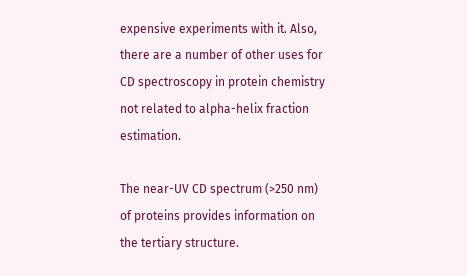expensive experiments with it. Also, there are a number of other uses for CD spectroscopy in protein chemistry not related to alpha-helix fraction estimation.

The near-UV CD spectrum (>250 nm) of proteins provides information on the tertiary structure.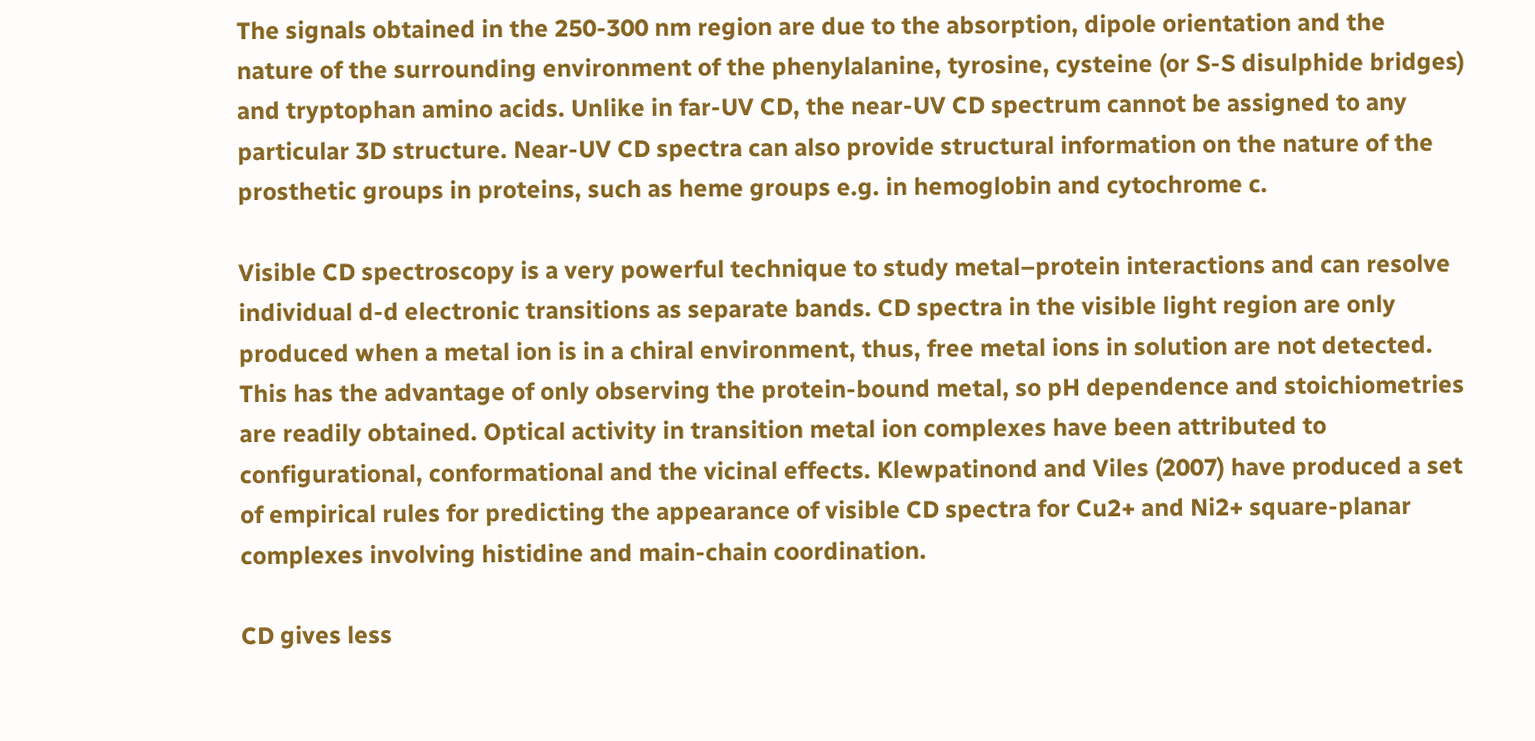The signals obtained in the 250-300 nm region are due to the absorption, dipole orientation and the nature of the surrounding environment of the phenylalanine, tyrosine, cysteine (or S-S disulphide bridges) and tryptophan amino acids. Unlike in far-UV CD, the near-UV CD spectrum cannot be assigned to any particular 3D structure. Near-UV CD spectra can also provide structural information on the nature of the prosthetic groups in proteins, such as heme groups e.g. in hemoglobin and cytochrome c.

Visible CD spectroscopy is a very powerful technique to study metal–protein interactions and can resolve individual d-d electronic transitions as separate bands. CD spectra in the visible light region are only produced when a metal ion is in a chiral environment, thus, free metal ions in solution are not detected. This has the advantage of only observing the protein-bound metal, so pH dependence and stoichiometries are readily obtained. Optical activity in transition metal ion complexes have been attributed to configurational, conformational and the vicinal effects. Klewpatinond and Viles (2007) have produced a set of empirical rules for predicting the appearance of visible CD spectra for Cu2+ and Ni2+ square-planar complexes involving histidine and main-chain coordination.

CD gives less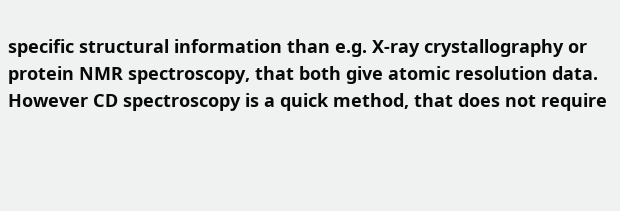specific structural information than e.g. X-ray crystallography or protein NMR spectroscopy, that both give atomic resolution data. However CD spectroscopy is a quick method, that does not require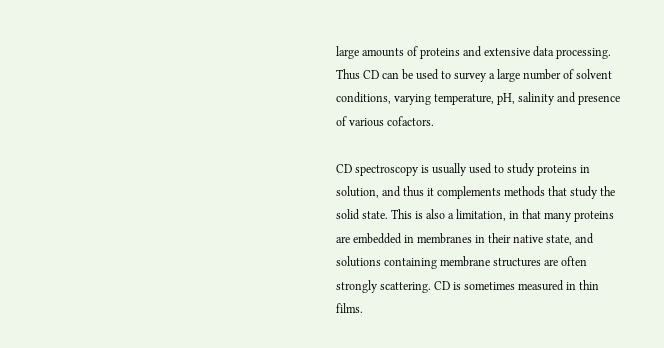large amounts of proteins and extensive data processing. Thus CD can be used to survey a large number of solvent conditions, varying temperature, pH, salinity and presence of various cofactors.

CD spectroscopy is usually used to study proteins in solution, and thus it complements methods that study the solid state. This is also a limitation, in that many proteins are embedded in membranes in their native state, and solutions containing membrane structures are often strongly scattering. CD is sometimes measured in thin films.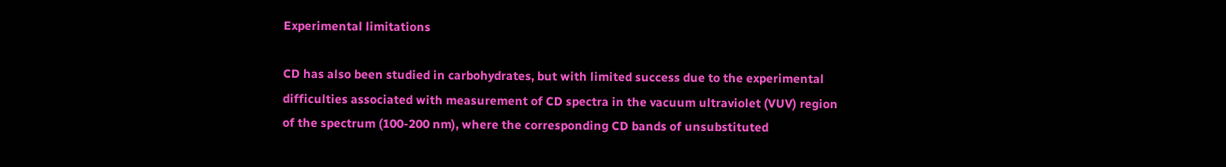Experimental limitations

CD has also been studied in carbohydrates, but with limited success due to the experimental difficulties associated with measurement of CD spectra in the vacuum ultraviolet (VUV) region of the spectrum (100-200 nm), where the corresponding CD bands of unsubstituted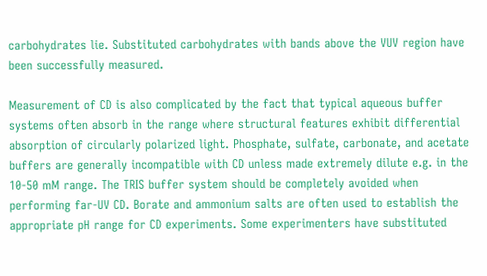carbohydrates lie. Substituted carbohydrates with bands above the VUV region have been successfully measured.

Measurement of CD is also complicated by the fact that typical aqueous buffer systems often absorb in the range where structural features exhibit differential absorption of circularly polarized light. Phosphate, sulfate, carbonate, and acetate buffers are generally incompatible with CD unless made extremely dilute e.g. in the 10-50 mM range. The TRIS buffer system should be completely avoided when performing far-UV CD. Borate and ammonium salts are often used to establish the appropriate pH range for CD experiments. Some experimenters have substituted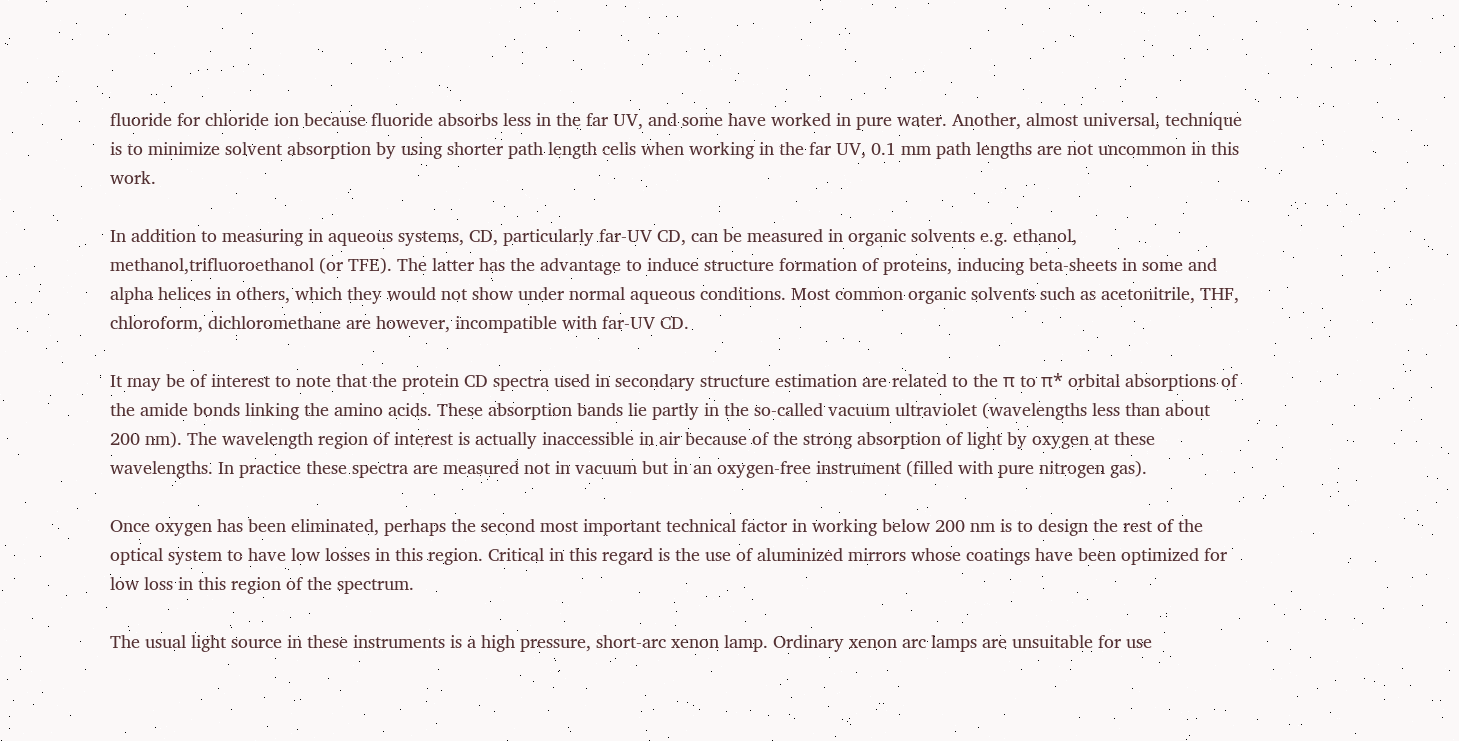fluoride for chloride ion because fluoride absorbs less in the far UV, and some have worked in pure water. Another, almost universal, technique is to minimize solvent absorption by using shorter path length cells when working in the far UV, 0.1 mm path lengths are not uncommon in this work.

In addition to measuring in aqueous systems, CD, particularly far-UV CD, can be measured in organic solvents e.g. ethanol, methanol,trifluoroethanol (or TFE). The latter has the advantage to induce structure formation of proteins, inducing beta-sheets in some and alpha helices in others, which they would not show under normal aqueous conditions. Most common organic solvents such as acetonitrile, THF, chloroform, dichloromethane are however, incompatible with far-UV CD.

It may be of interest to note that the protein CD spectra used in secondary structure estimation are related to the π to π* orbital absorptions of the amide bonds linking the amino acids. These absorption bands lie partly in the so-called vacuum ultraviolet (wavelengths less than about 200 nm). The wavelength region of interest is actually inaccessible in air because of the strong absorption of light by oxygen at these wavelengths. In practice these spectra are measured not in vacuum but in an oxygen-free instrument (filled with pure nitrogen gas).

Once oxygen has been eliminated, perhaps the second most important technical factor in working below 200 nm is to design the rest of the optical system to have low losses in this region. Critical in this regard is the use of aluminized mirrors whose coatings have been optimized for low loss in this region of the spectrum.

The usual light source in these instruments is a high pressure, short-arc xenon lamp. Ordinary xenon arc lamps are unsuitable for use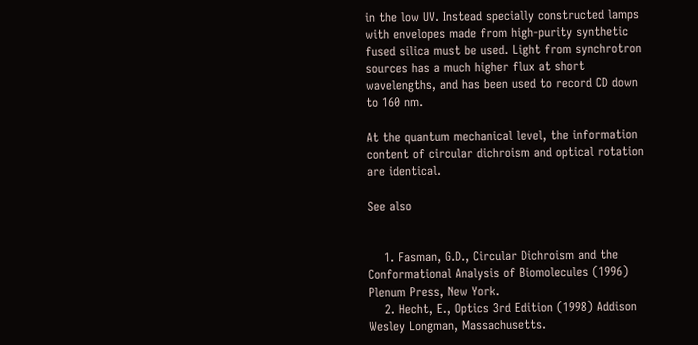in the low UV. Instead specially constructed lamps with envelopes made from high-purity synthetic fused silica must be used. Light from synchrotron sources has a much higher flux at short wavelengths, and has been used to record CD down to 160 nm.

At the quantum mechanical level, the information content of circular dichroism and optical rotation are identical.

See also


    1. Fasman, G.D., Circular Dichroism and the Conformational Analysis of Biomolecules (1996) Plenum Press, New York.
    2. Hecht, E., Optics 3rd Edition (1998) Addison Wesley Longman, Massachusetts.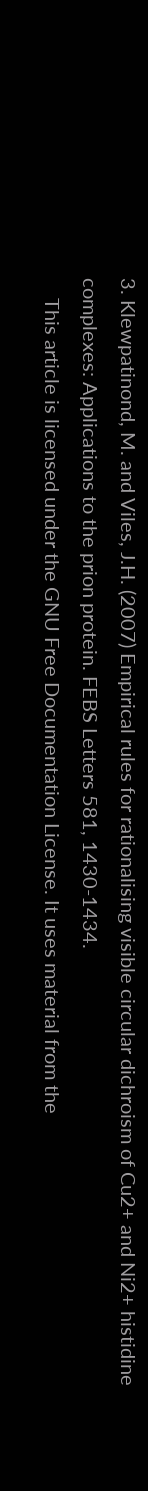3. Klewpatinond, M. and Viles, J.H. (2007) Empirical rules for rationalising visible circular dichroism of Cu2+ and Ni2+ histidine complexes: Applications to the prion protein. FEBS Letters 581, 1430-1434.
    This article is licensed under the GNU Free Documentation License. It uses material from the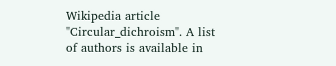Wikipedia article "Circular_dichroism". A list of authors is available in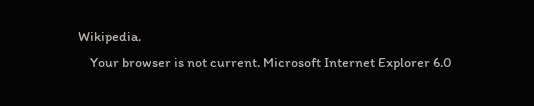Wikipedia.
    Your browser is not current. Microsoft Internet Explorer 6.0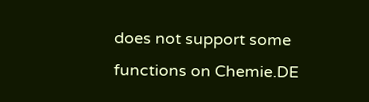does not support some functions on Chemie.DE